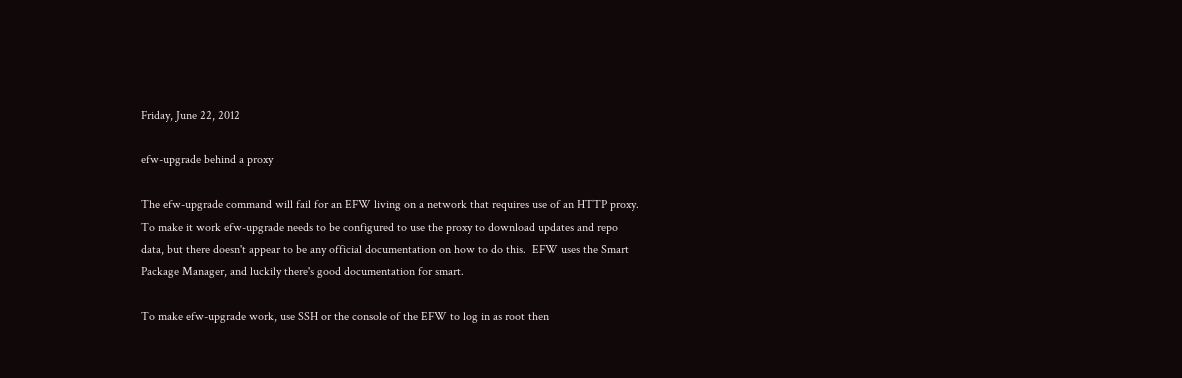Friday, June 22, 2012

efw-upgrade behind a proxy

The efw-upgrade command will fail for an EFW living on a network that requires use of an HTTP proxy.  To make it work efw-upgrade needs to be configured to use the proxy to download updates and repo data, but there doesn't appear to be any official documentation on how to do this.  EFW uses the Smart Package Manager, and luckily there's good documentation for smart.

To make efw-upgrade work, use SSH or the console of the EFW to log in as root then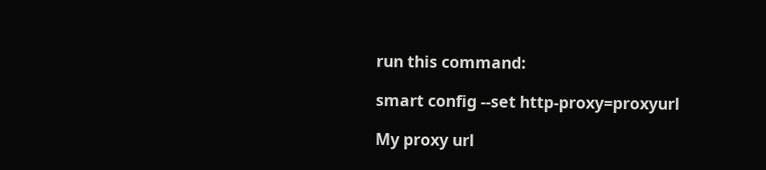run this command:

smart config --set http-proxy=proxyurl

My proxy url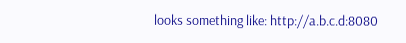looks something like: http://a.b.c.d:8080